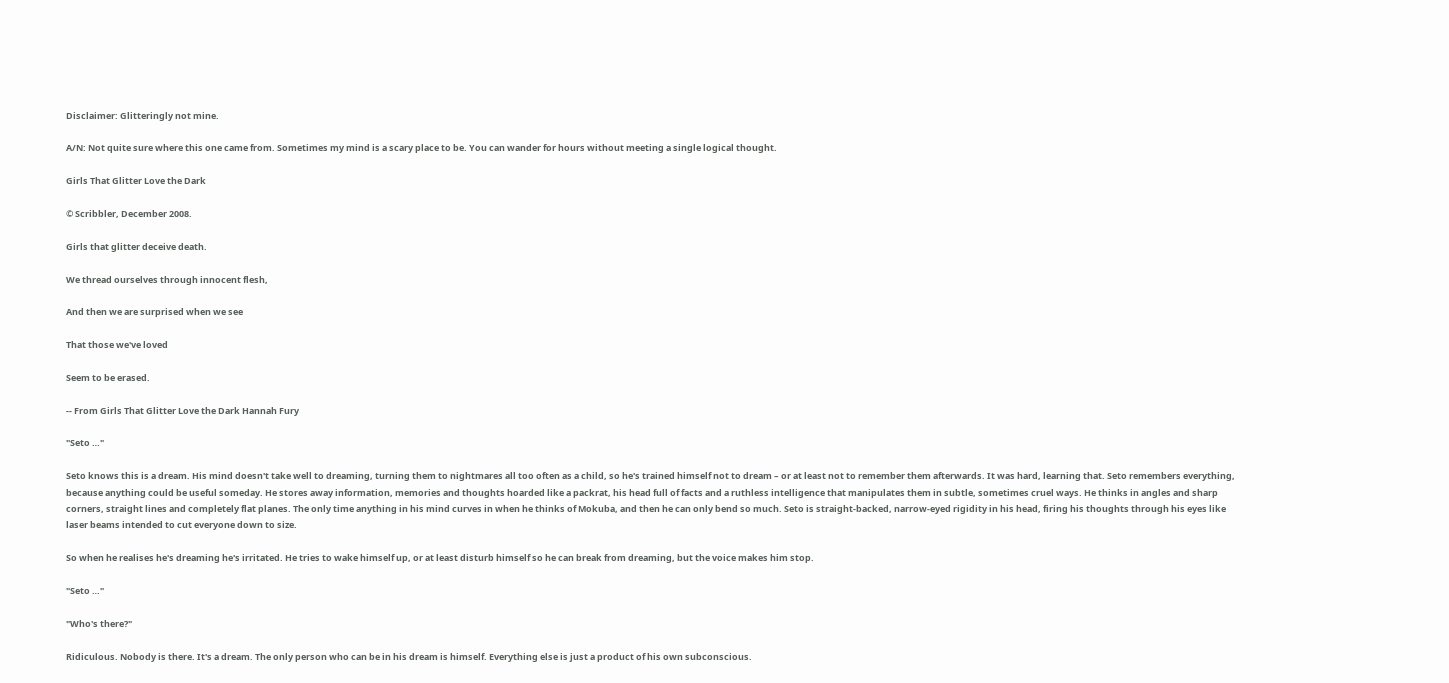Disclaimer: Glitteringly not mine.

A/N: Not quite sure where this one came from. Sometimes my mind is a scary place to be. You can wander for hours without meeting a single logical thought.

Girls That Glitter Love the Dark

© Scribbler, December 2008.

Girls that glitter deceive death.

We thread ourselves through innocent flesh,

And then we are surprised when we see

That those we've loved

Seem to be erased.

-- From Girls That Glitter Love the Dark Hannah Fury

"Seto …"

Seto knows this is a dream. His mind doesn't take well to dreaming, turning them to nightmares all too often as a child, so he's trained himself not to dream – or at least not to remember them afterwards. It was hard, learning that. Seto remembers everything, because anything could be useful someday. He stores away information, memories and thoughts hoarded like a packrat, his head full of facts and a ruthless intelligence that manipulates them in subtle, sometimes cruel ways. He thinks in angles and sharp corners, straight lines and completely flat planes. The only time anything in his mind curves in when he thinks of Mokuba, and then he can only bend so much. Seto is straight-backed, narrow-eyed rigidity in his head, firing his thoughts through his eyes like laser beams intended to cut everyone down to size.

So when he realises he's dreaming he's irritated. He tries to wake himself up, or at least disturb himself so he can break from dreaming, but the voice makes him stop.

"Seto …"

"Who's there?"

Ridiculous. Nobody is there. It's a dream. The only person who can be in his dream is himself. Everything else is just a product of his own subconscious.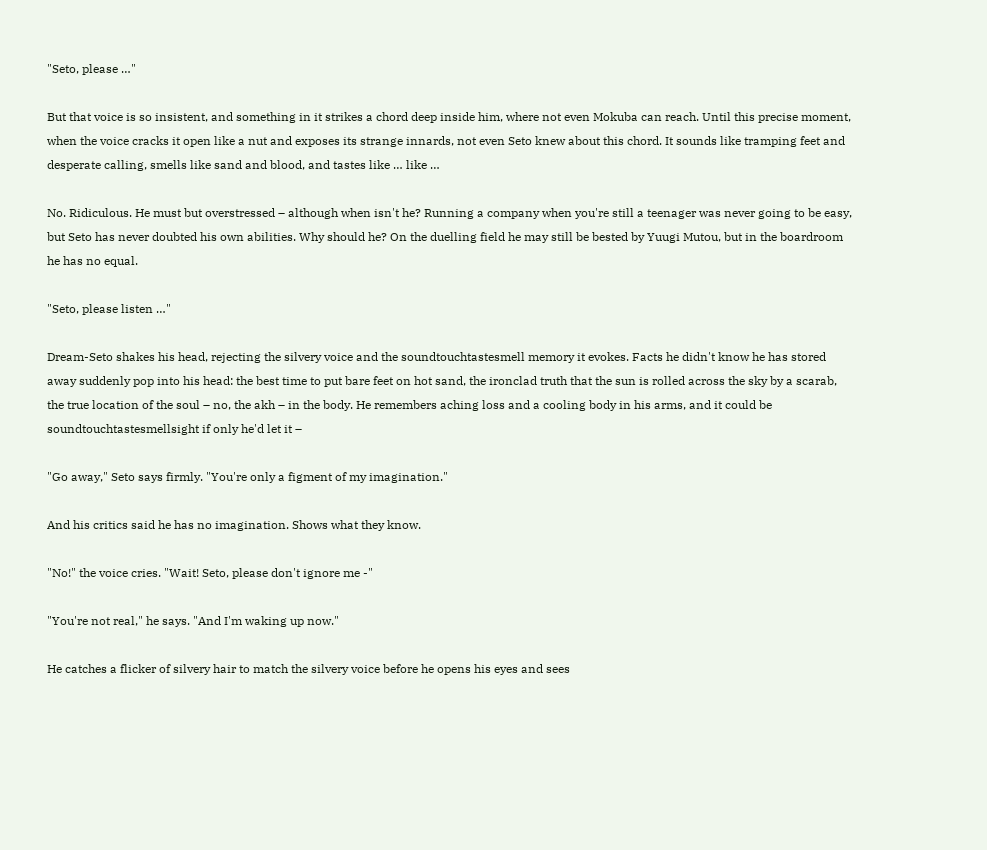"Seto, please …"

But that voice is so insistent, and something in it strikes a chord deep inside him, where not even Mokuba can reach. Until this precise moment, when the voice cracks it open like a nut and exposes its strange innards, not even Seto knew about this chord. It sounds like tramping feet and desperate calling, smells like sand and blood, and tastes like … like …

No. Ridiculous. He must but overstressed – although when isn't he? Running a company when you're still a teenager was never going to be easy, but Seto has never doubted his own abilities. Why should he? On the duelling field he may still be bested by Yuugi Mutou, but in the boardroom he has no equal.

"Seto, please listen …"

Dream-Seto shakes his head, rejecting the silvery voice and the soundtouchtastesmell memory it evokes. Facts he didn't know he has stored away suddenly pop into his head: the best time to put bare feet on hot sand, the ironclad truth that the sun is rolled across the sky by a scarab, the true location of the soul – no, the akh – in the body. He remembers aching loss and a cooling body in his arms, and it could be soundtouchtastesmellsight if only he'd let it –

"Go away," Seto says firmly. "You're only a figment of my imagination."

And his critics said he has no imagination. Shows what they know.

"No!" the voice cries. "Wait! Seto, please don't ignore me -"

"You're not real," he says. "And I'm waking up now."

He catches a flicker of silvery hair to match the silvery voice before he opens his eyes and sees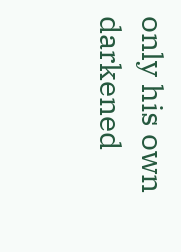only his own darkened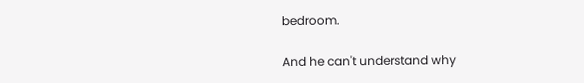bedroom.

And he can't understand why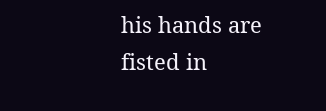his hands are fisted in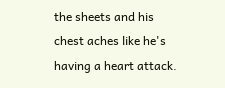the sheets and his chest aches like he's having a heart attack.